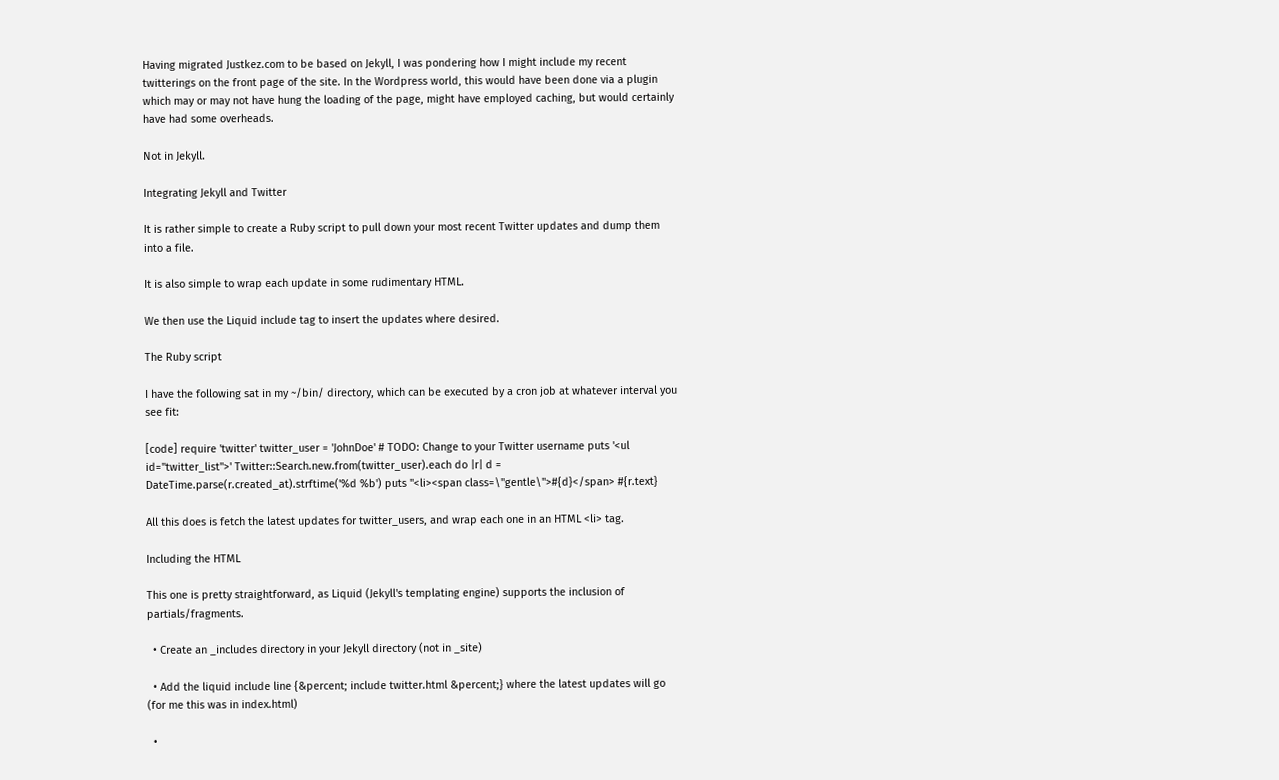Having migrated Justkez.com to be based on Jekyll, I was pondering how I might include my recent twitterings on the front page of the site. In the Wordpress world, this would have been done via a plugin which may or may not have hung the loading of the page, might have employed caching, but would certainly have had some overheads.

Not in Jekyll.

Integrating Jekyll and Twitter

It is rather simple to create a Ruby script to pull down your most recent Twitter updates and dump them into a file.

It is also simple to wrap each update in some rudimentary HTML.

We then use the Liquid include tag to insert the updates where desired.

The Ruby script

I have the following sat in my ~/bin/ directory, which can be executed by a cron job at whatever interval you see fit:

[code] require 'twitter' twitter_user = 'JohnDoe' # TODO: Change to your Twitter username puts '<ul id="twitter_list">' Twitter::Search.new.from(twitter_user).each do |r| d = DateTime.parse(r.created_at).strftime('%d %b') puts "<li><span class=\"gentle\">#{d}</span> #{r.text}

All this does is fetch the latest updates for twitter_users, and wrap each one in an HTML <li> tag.

Including the HTML

This one is pretty straightforward, as Liquid (Jekyll's templating engine) supports the inclusion of partials/fragments.

  • Create an _includes directory in your Jekyll directory (not in _site)

  • Add the liquid include line {&percent; include twitter.html &percent;} where the latest updates will go (for me this was in index.html)

  •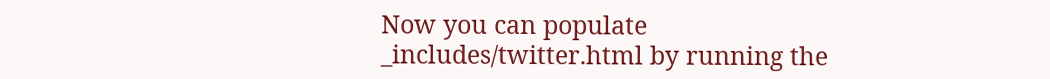Now you can populate _includes/twitter.html by running the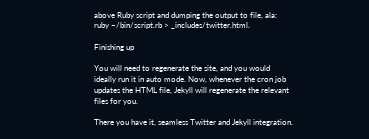above Ruby script and dumping the output to file, ala: ruby ~/bin/script.rb > _includes/twitter.html.

Finishing up

You will need to regenerate the site, and you would ideally run it in auto mode. Now, whenever the cron job updates the HTML file, Jekyll will regenerate the relevant files for you.

There you have it, seamless Twitter and Jekyll integration.